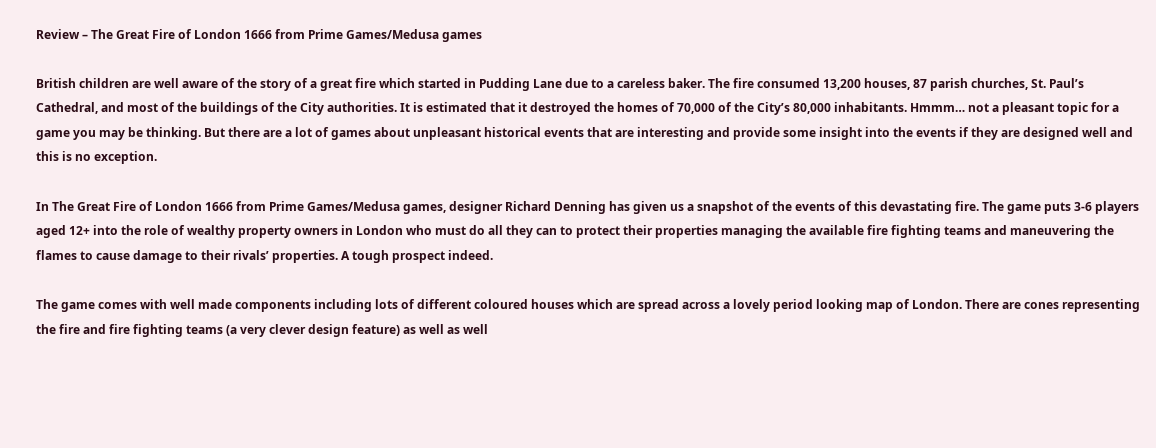Review – The Great Fire of London 1666 from Prime Games/Medusa games

British children are well aware of the story of a great fire which started in Pudding Lane due to a careless baker. The fire consumed 13,200 houses, 87 parish churches, St. Paul’s Cathedral, and most of the buildings of the City authorities. It is estimated that it destroyed the homes of 70,000 of the City’s 80,000 inhabitants. Hmmm… not a pleasant topic for a game you may be thinking. But there are a lot of games about unpleasant historical events that are interesting and provide some insight into the events if they are designed well and this is no exception.

In The Great Fire of London 1666 from Prime Games/Medusa games, designer Richard Denning has given us a snapshot of the events of this devastating fire. The game puts 3-6 players aged 12+ into the role of wealthy property owners in London who must do all they can to protect their properties managing the available fire fighting teams and maneuvering the flames to cause damage to their rivals’ properties. A tough prospect indeed.

The game comes with well made components including lots of different coloured houses which are spread across a lovely period looking map of London. There are cones representing the fire and fire fighting teams (a very clever design feature) as well as well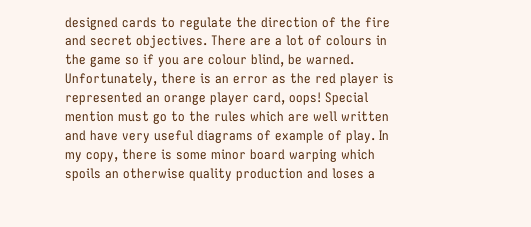designed cards to regulate the direction of the fire and secret objectives. There are a lot of colours in the game so if you are colour blind, be warned.  Unfortunately, there is an error as the red player is represented an orange player card, oops! Special mention must go to the rules which are well written and have very useful diagrams of example of play. In my copy, there is some minor board warping which spoils an otherwise quality production and loses a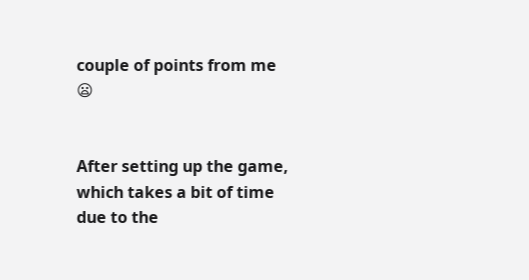couple of points from me 😦


After setting up the game, which takes a bit of time due to the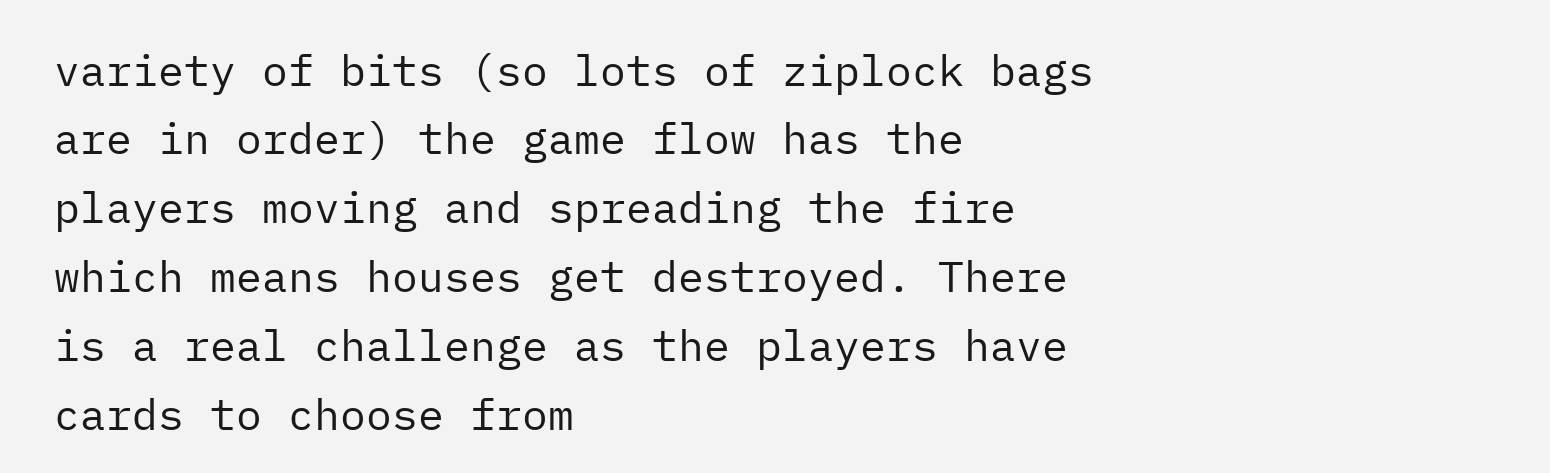variety of bits (so lots of ziplock bags are in order) the game flow has the players moving and spreading the fire which means houses get destroyed. There is a real challenge as the players have cards to choose from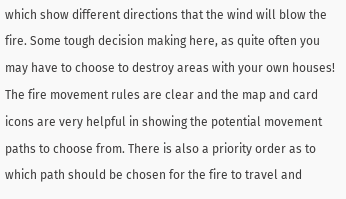which show different directions that the wind will blow the fire. Some tough decision making here, as quite often you may have to choose to destroy areas with your own houses! The fire movement rules are clear and the map and card icons are very helpful in showing the potential movement paths to choose from. There is also a priority order as to which path should be chosen for the fire to travel and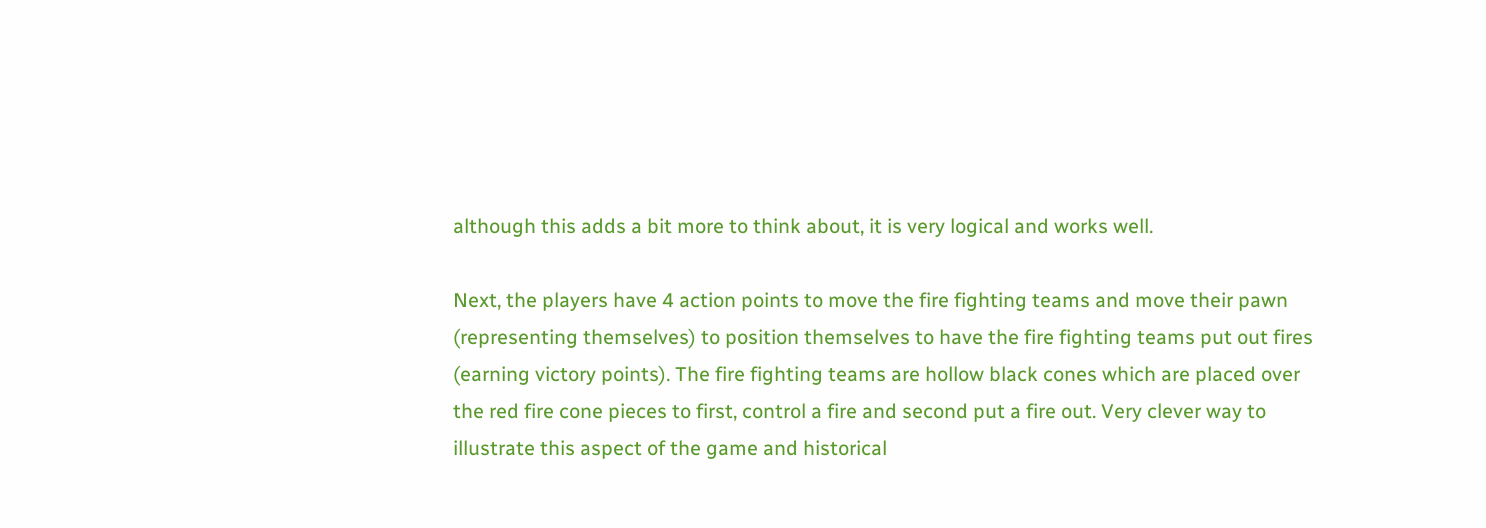although this adds a bit more to think about, it is very logical and works well.

Next, the players have 4 action points to move the fire fighting teams and move their pawn (representing themselves) to position themselves to have the fire fighting teams put out fires (earning victory points). The fire fighting teams are hollow black cones which are placed over the red fire cone pieces to first, control a fire and second put a fire out. Very clever way to illustrate this aspect of the game and historical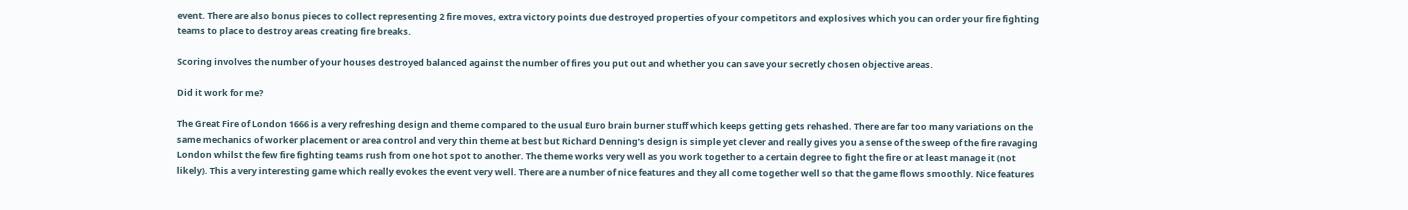event. There are also bonus pieces to collect representing 2 fire moves, extra victory points due destroyed properties of your competitors and explosives which you can order your fire fighting teams to place to destroy areas creating fire breaks.

Scoring involves the number of your houses destroyed balanced against the number of fires you put out and whether you can save your secretly chosen objective areas.

Did it work for me?

The Great Fire of London 1666 is a very refreshing design and theme compared to the usual Euro brain burner stuff which keeps getting gets rehashed. There are far too many variations on the same mechanics of worker placement or area control and very thin theme at best but Richard Denning’s design is simple yet clever and really gives you a sense of the sweep of the fire ravaging London whilst the few fire fighting teams rush from one hot spot to another. The theme works very well as you work together to a certain degree to fight the fire or at least manage it (not likely). This a very interesting game which really evokes the event very well. There are a number of nice features and they all come together well so that the game flows smoothly. Nice features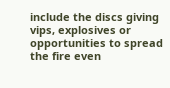include the discs giving vips, explosives or opportunities to spread the fire even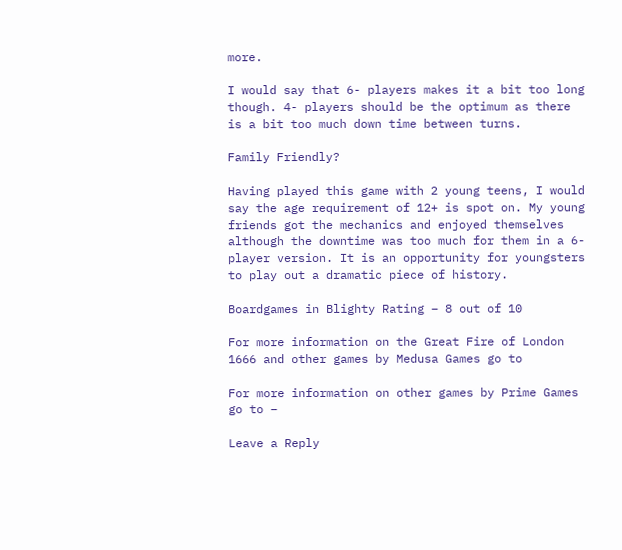more.

I would say that 6- players makes it a bit too long though. 4- players should be the optimum as there is a bit too much down time between turns.

Family Friendly?

Having played this game with 2 young teens, I would say the age requirement of 12+ is spot on. My young friends got the mechanics and enjoyed themselves although the downtime was too much for them in a 6- player version. It is an opportunity for youngsters to play out a dramatic piece of history.

Boardgames in Blighty Rating – 8 out of 10

For more information on the Great Fire of London 1666 and other games by Medusa Games go to

For more information on other games by Prime Games go to –

Leave a Reply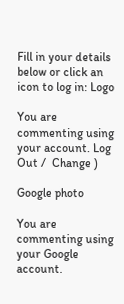Fill in your details below or click an icon to log in: Logo

You are commenting using your account. Log Out /  Change )

Google photo

You are commenting using your Google account.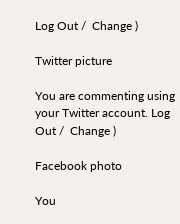Log Out /  Change )

Twitter picture

You are commenting using your Twitter account. Log Out /  Change )

Facebook photo

You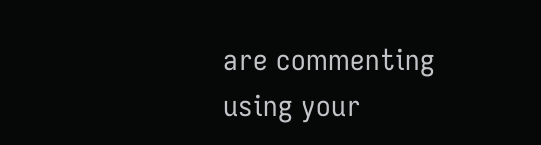are commenting using your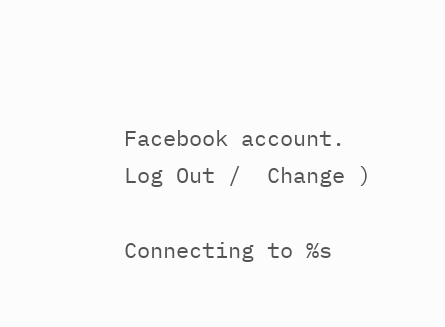Facebook account. Log Out /  Change )

Connecting to %s